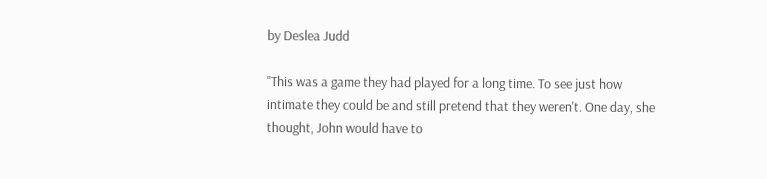by Deslea Judd

"This was a game they had played for a long time. To see just how intimate they could be and still pretend that they weren't. One day, she thought, John would have to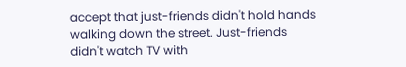accept that just-friends didn't hold hands walking down the street. Just-friends didn't watch TV with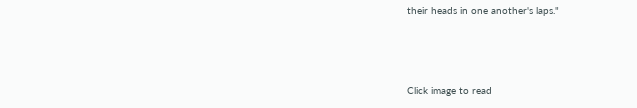their heads in one another's laps."



Click image to read